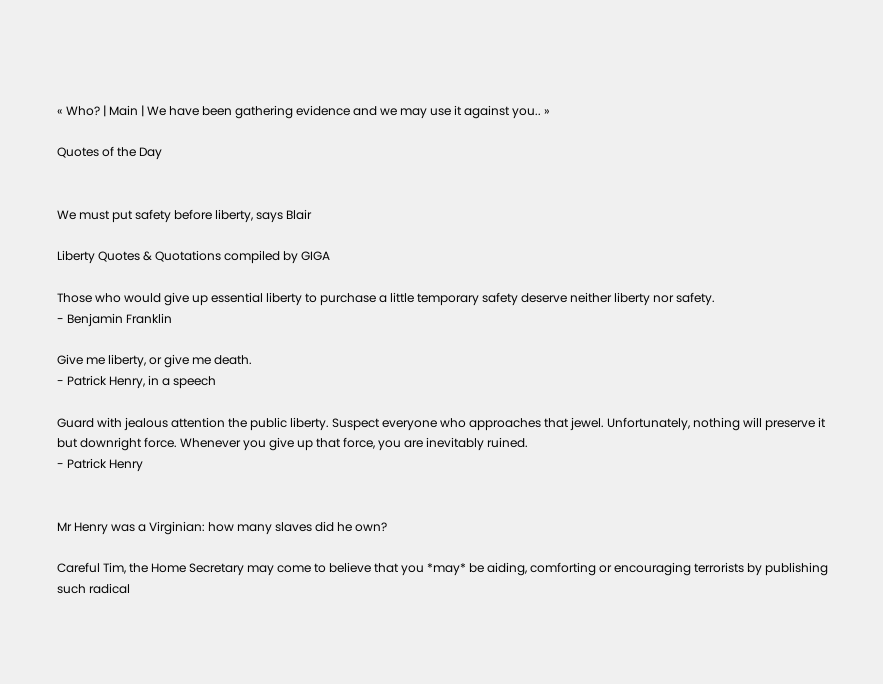« Who? | Main | We have been gathering evidence and we may use it against you.. »

Quotes of the Day


We must put safety before liberty, says Blair

Liberty Quotes & Quotations compiled by GIGA

Those who would give up essential liberty to purchase a little temporary safety deserve neither liberty nor safety.
- Benjamin Franklin

Give me liberty, or give me death.
- Patrick Henry, in a speech

Guard with jealous attention the public liberty. Suspect everyone who approaches that jewel. Unfortunately, nothing will preserve it but downright force. Whenever you give up that force, you are inevitably ruined.
- Patrick Henry


Mr Henry was a Virginian: how many slaves did he own?

Careful Tim, the Home Secretary may come to believe that you *may* be aiding, comforting or encouraging terrorists by publishing such radical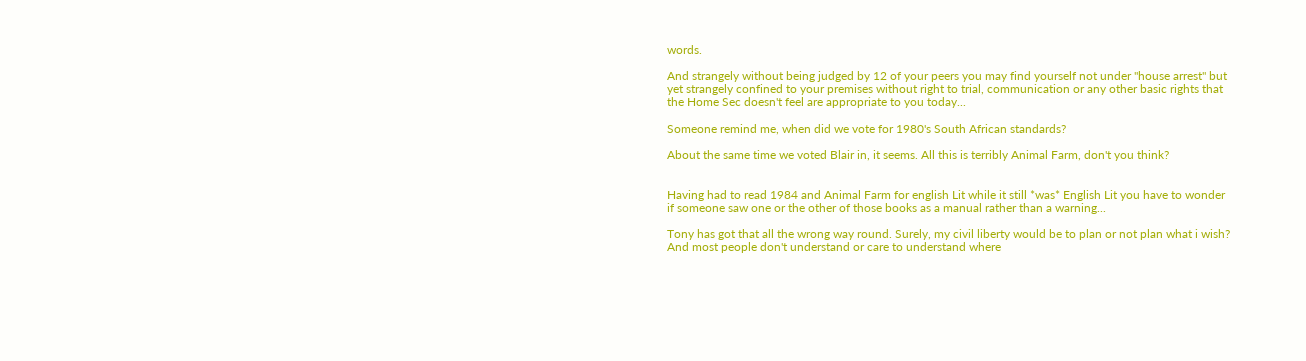words.

And strangely without being judged by 12 of your peers you may find yourself not under "house arrest" but yet strangely confined to your premises without right to trial, communication or any other basic rights that the Home Sec doesn't feel are appropriate to you today...

Someone remind me, when did we vote for 1980's South African standards?

About the same time we voted Blair in, it seems. All this is terribly Animal Farm, don't you think?


Having had to read 1984 and Animal Farm for english Lit while it still *was* English Lit you have to wonder if someone saw one or the other of those books as a manual rather than a warning...

Tony has got that all the wrong way round. Surely, my civil liberty would be to plan or not plan what i wish? And most people don't understand or care to understand where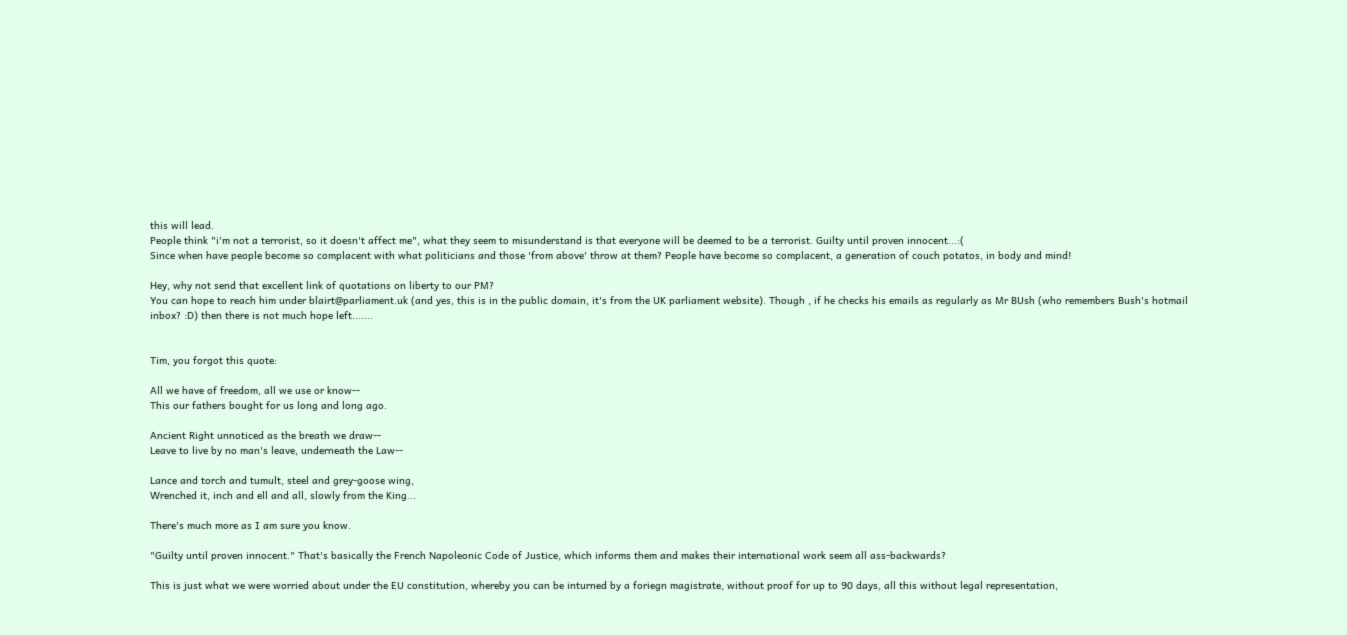this will lead.
People think "i'm not a terrorist, so it doesn't affect me", what they seem to misunderstand is that everyone will be deemed to be a terrorist. Guilty until proven innocent...:(
Since when have people become so complacent with what politicians and those 'from above' throw at them? People have become so complacent, a generation of couch potatos, in body and mind!

Hey, why not send that excellent link of quotations on liberty to our PM?
You can hope to reach him under blairt@parliament.uk (and yes, this is in the public domain, it's from the UK parliament website). Though , if he checks his emails as regularly as Mr BUsh (who remembers Bush's hotmail inbox? :D) then there is not much hope left.......


Tim, you forgot this quote:

All we have of freedom, all we use or know--
This our fathers bought for us long and long ago.

Ancient Right unnoticed as the breath we draw--
Leave to live by no man's leave, underneath the Law--

Lance and torch and tumult, steel and grey-goose wing,
Wrenched it, inch and ell and all, slowly from the King...

There's much more as I am sure you know.

"Guilty until proven innocent." That's basically the French Napoleonic Code of Justice, which informs them and makes their international work seem all ass-backwards?

This is just what we were worried about under the EU constitution, whereby you can be inturned by a foriegn magistrate, without proof for up to 90 days, all this without legal representation,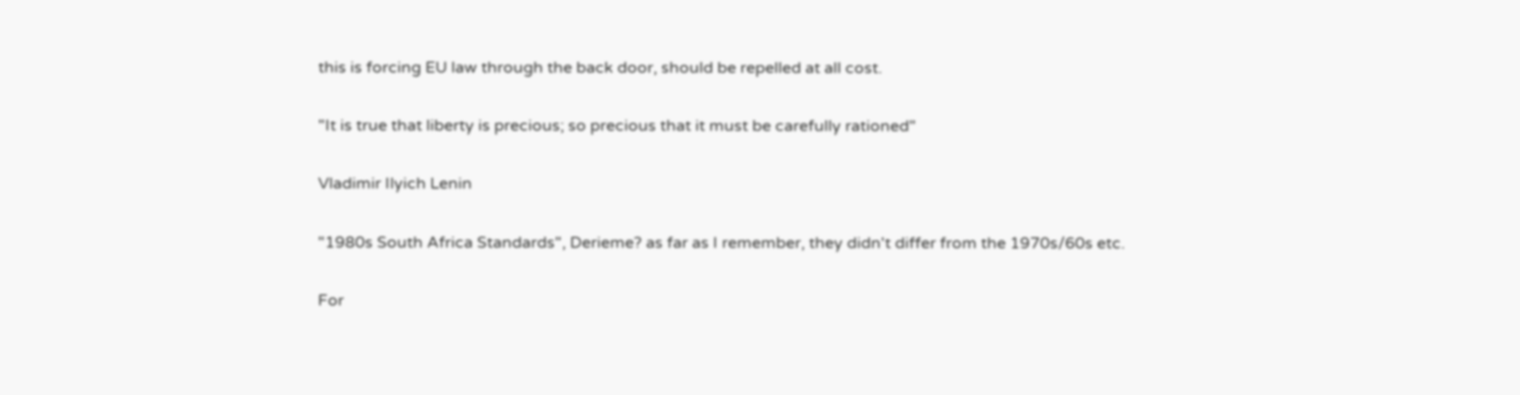this is forcing EU law through the back door, should be repelled at all cost.

"It is true that liberty is precious; so precious that it must be carefully rationed"

Vladimir Ilyich Lenin

"1980s South Africa Standards", Derieme? as far as I remember, they didn't differ from the 1970s/60s etc.

For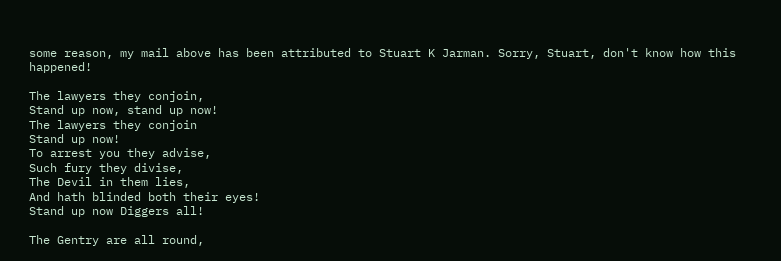some reason, my mail above has been attributed to Stuart K Jarman. Sorry, Stuart, don't know how this happened!

The lawyers they conjoin,
Stand up now, stand up now!
The lawyers they conjoin
Stand up now!
To arrest you they advise,
Such fury they divise,
The Devil in them lies,
And hath blinded both their eyes!
Stand up now Diggers all!

The Gentry are all round,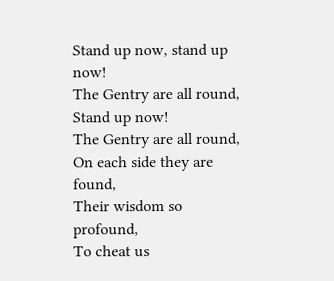Stand up now, stand up now!
The Gentry are all round,
Stand up now!
The Gentry are all round,
On each side they are found,
Their wisdom so profound,
To cheat us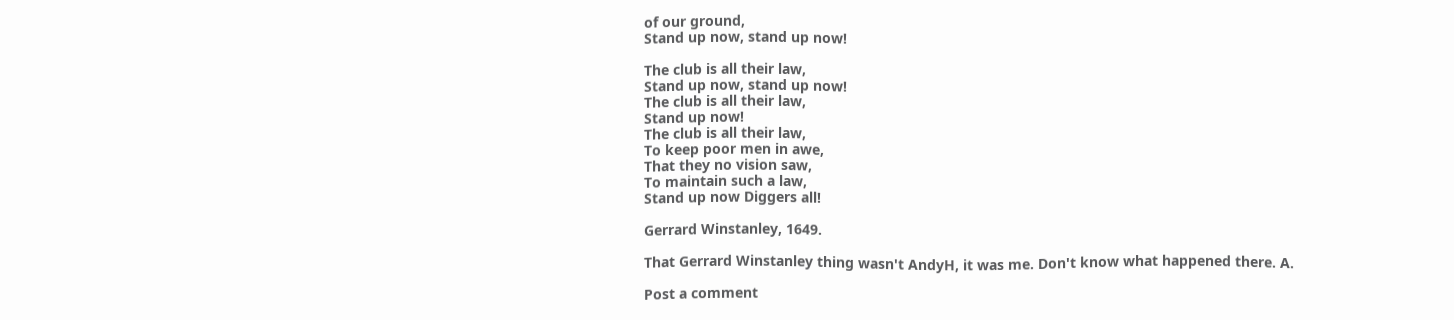of our ground,
Stand up now, stand up now!

The club is all their law,
Stand up now, stand up now!
The club is all their law,
Stand up now!
The club is all their law,
To keep poor men in awe,
That they no vision saw,
To maintain such a law,
Stand up now Diggers all!

Gerrard Winstanley, 1649.

That Gerrard Winstanley thing wasn't AndyH, it was me. Don't know what happened there. A.

Post a comment